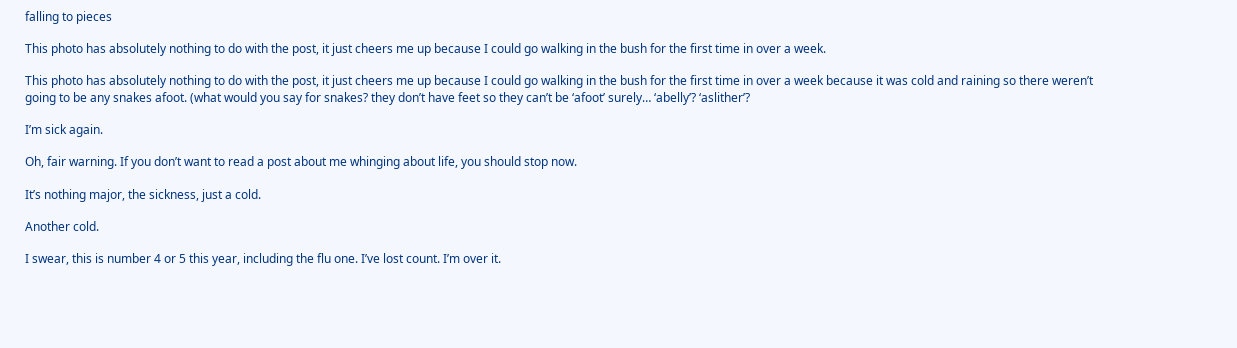falling to pieces

This photo has absolutely nothing to do with the post, it just cheers me up because I could go walking in the bush for the first time in over a week.

This photo has absolutely nothing to do with the post, it just cheers me up because I could go walking in the bush for the first time in over a week because it was cold and raining so there weren’t going to be any snakes afoot. (what would you say for snakes? they don’t have feet so they can’t be ‘afoot’ surely… ‘abelly’? ‘aslither’?

I’m sick again.

Oh, fair warning. If you don’t want to read a post about me whinging about life, you should stop now.

It’s nothing major, the sickness, just a cold.

Another cold.

I swear, this is number 4 or 5 this year, including the flu one. I’ve lost count. I’m over it.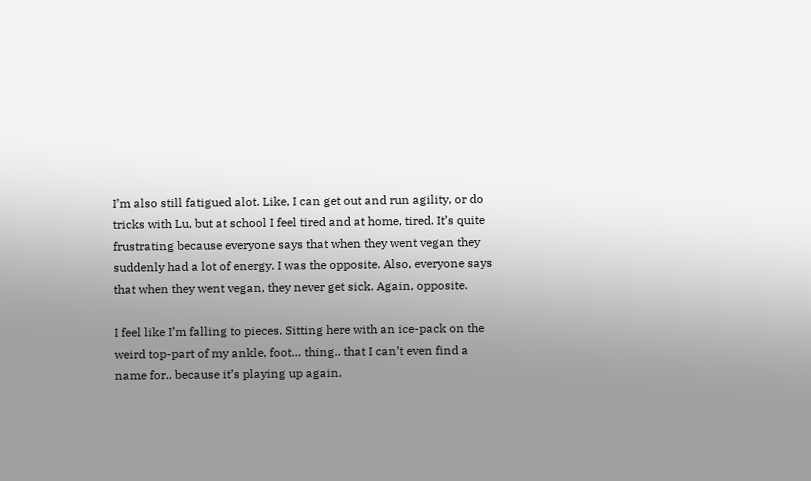I’m also still fatigued alot. Like, I can get out and run agility, or do tricks with Lu, but at school I feel tired and at home, tired. It’s quite frustrating because everyone says that when they went vegan they suddenly had a lot of energy. I was the opposite. Also, everyone says that when they went vegan, they never get sick. Again, opposite.

I feel like I’m falling to pieces. Sitting here with an ice-pack on the weird top-part of my ankle, foot… thing.. that I can’t even find a name for.. because it’s playing up again,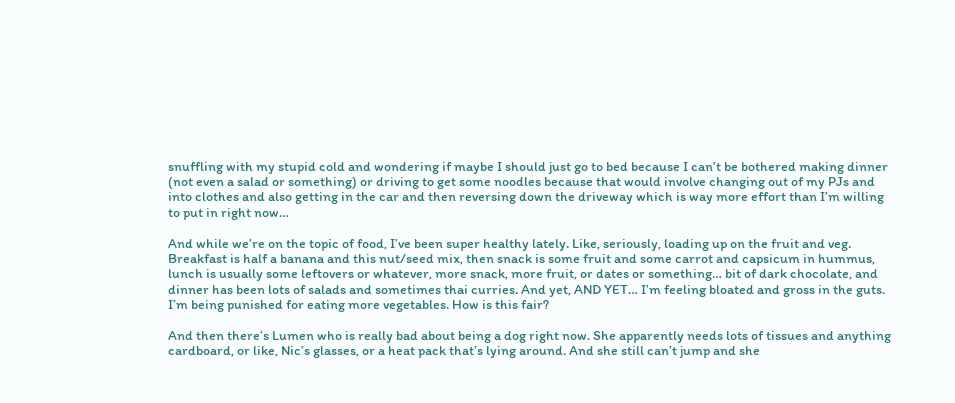snuffling with my stupid cold and wondering if maybe I should just go to bed because I can’t be bothered making dinner (not even a salad or something) or driving to get some noodles because that would involve changing out of my PJs and into clothes and also getting in the car and then reversing down the driveway which is way more effort than I’m willing to put in right now…

And while we’re on the topic of food, I’ve been super healthy lately. Like, seriously, loading up on the fruit and veg. Breakfast is half a banana and this nut/seed mix, then snack is some fruit and some carrot and capsicum in hummus, lunch is usually some leftovers or whatever, more snack, more fruit, or dates or something… bit of dark chocolate, and dinner has been lots of salads and sometimes thai curries. And yet, AND YET… I’m feeling bloated and gross in the guts. I’m being punished for eating more vegetables. How is this fair?

And then there’s Lumen who is really bad about being a dog right now. She apparently needs lots of tissues and anything cardboard, or like, Nic’s glasses, or a heat pack that’s lying around. And she still can’t jump and she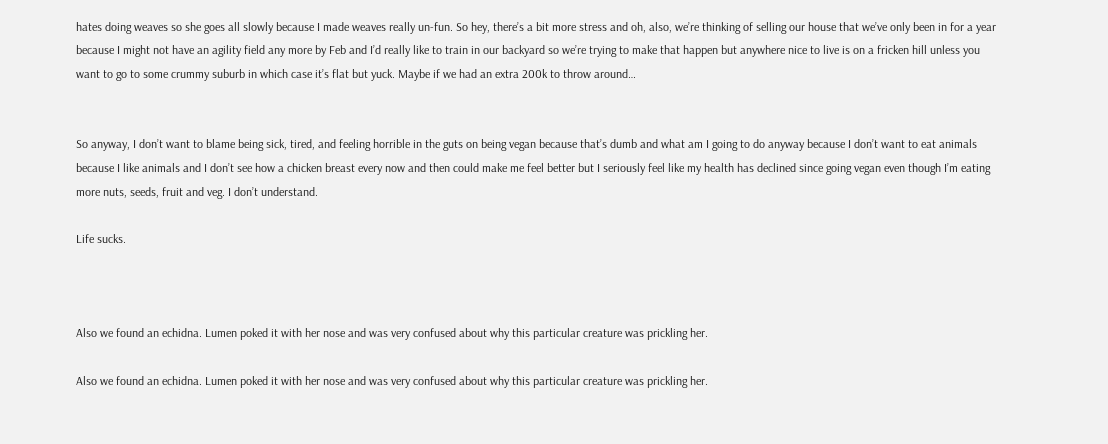hates doing weaves so she goes all slowly because I made weaves really un-fun. So hey, there’s a bit more stress and oh, also, we’re thinking of selling our house that we’ve only been in for a year because I might not have an agility field any more by Feb and I’d really like to train in our backyard so we’re trying to make that happen but anywhere nice to live is on a fricken hill unless you want to go to some crummy suburb in which case it’s flat but yuck. Maybe if we had an extra 200k to throw around…


So anyway, I don’t want to blame being sick, tired, and feeling horrible in the guts on being vegan because that’s dumb and what am I going to do anyway because I don’t want to eat animals because I like animals and I don’t see how a chicken breast every now and then could make me feel better but I seriously feel like my health has declined since going vegan even though I’m eating more nuts, seeds, fruit and veg. I don’t understand.

Life sucks.



Also we found an echidna. Lumen poked it with her nose and was very confused about why this particular creature was prickling her.

Also we found an echidna. Lumen poked it with her nose and was very confused about why this particular creature was prickling her.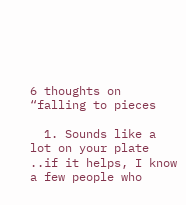6 thoughts on “falling to pieces

  1. Sounds like a lot on your plate ..if it helps, I know a few people who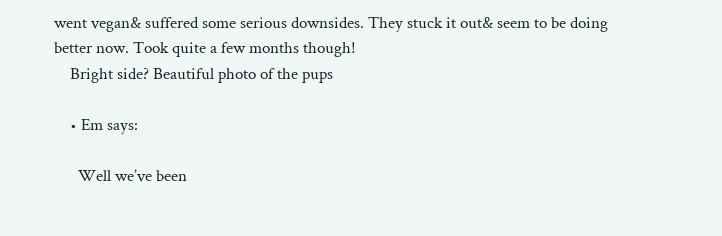went vegan& suffered some serious downsides. They stuck it out& seem to be doing better now. Took quite a few months though!
    Bright side? Beautiful photo of the pups

    • Em says:

      Well we’ve been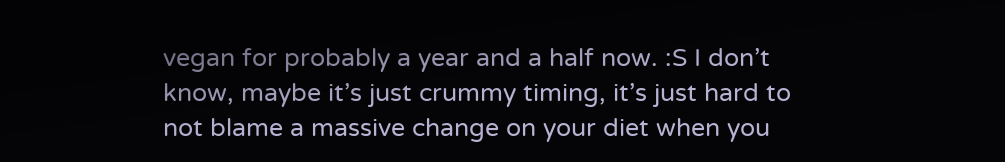vegan for probably a year and a half now. :S I don’t know, maybe it’s just crummy timing, it’s just hard to not blame a massive change on your diet when you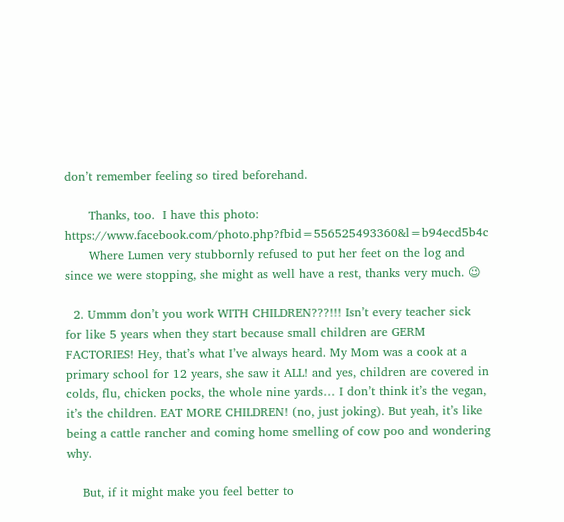don’t remember feeling so tired beforehand.

      Thanks, too.  I have this photo: https://www.facebook.com/photo.php?fbid=556525493360&l=b94ecd5b4c
      Where Lumen very stubbornly refused to put her feet on the log and since we were stopping, she might as well have a rest, thanks very much. 😉

  2. Ummm don’t you work WITH CHILDREN???!!! Isn’t every teacher sick for like 5 years when they start because small children are GERM FACTORIES! Hey, that’s what I’ve always heard. My Mom was a cook at a primary school for 12 years, she saw it ALL! and yes, children are covered in colds, flu, chicken pocks, the whole nine yards… I don’t think it’s the vegan, it’s the children. EAT MORE CHILDREN! (no, just joking). But yeah, it’s like being a cattle rancher and coming home smelling of cow poo and wondering why.

    But, if it might make you feel better to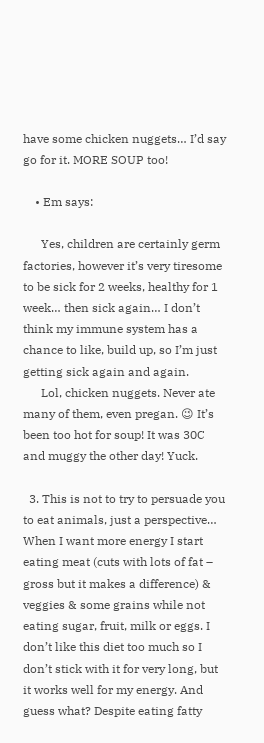have some chicken nuggets… I’d say go for it. MORE SOUP too!

    • Em says:

      Yes, children are certainly germ factories, however it’s very tiresome to be sick for 2 weeks, healthy for 1 week… then sick again… I don’t think my immune system has a chance to like, build up, so I’m just getting sick again and again.
      Lol, chicken nuggets. Never ate many of them, even pregan. 😉 It’s been too hot for soup! It was 30C and muggy the other day! Yuck.

  3. This is not to try to persuade you to eat animals, just a perspective… When I want more energy I start eating meat (cuts with lots of fat – gross but it makes a difference) & veggies & some grains while not eating sugar, fruit, milk or eggs. I don’t like this diet too much so I don’t stick with it for very long, but it works well for my energy. And guess what? Despite eating fatty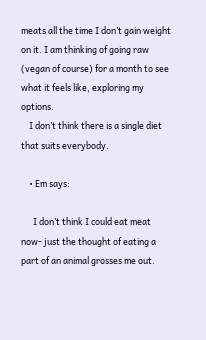meats all the time I don’t gain weight on it. I am thinking of going raw (vegan of course) for a month to see what it feels like, exploring my options.
    I don’t think there is a single diet that suits everybody.

    • Em says:

      I don’t think I could eat meat now- just the thought of eating a part of an animal grosses me out.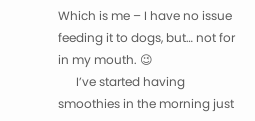Which is me – I have no issue feeding it to dogs, but… not for in my mouth. 😉
      I’ve started having smoothies in the morning just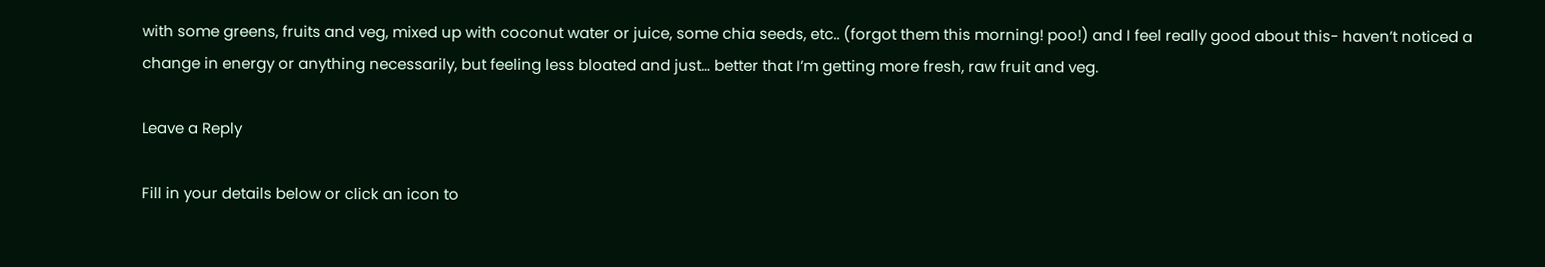with some greens, fruits and veg, mixed up with coconut water or juice, some chia seeds, etc.. (forgot them this morning! poo!) and I feel really good about this- haven’t noticed a change in energy or anything necessarily, but feeling less bloated and just… better that I’m getting more fresh, raw fruit and veg.

Leave a Reply

Fill in your details below or click an icon to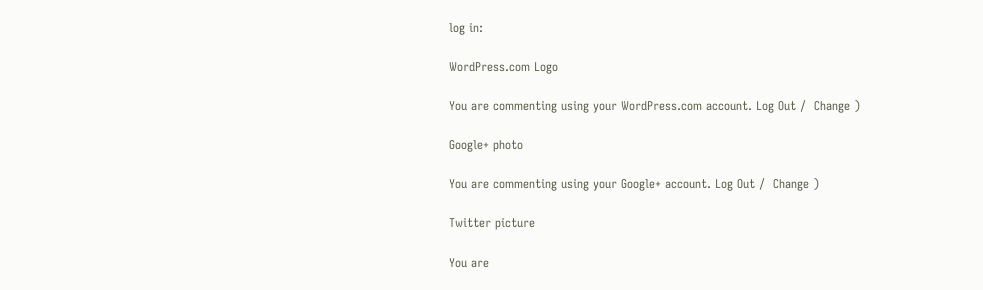log in:

WordPress.com Logo

You are commenting using your WordPress.com account. Log Out /  Change )

Google+ photo

You are commenting using your Google+ account. Log Out /  Change )

Twitter picture

You are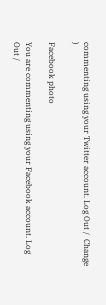commenting using your Twitter account. Log Out /  Change )

Facebook photo

You are commenting using your Facebook account. Log Out /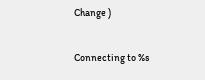Change )


Connecting to %s